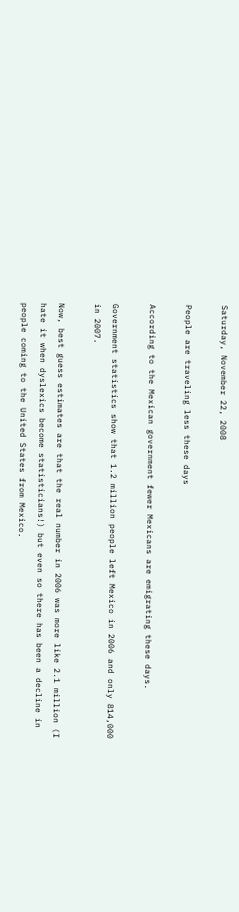Saturday, November 22, 2008

People are traveling less these days

According to the Mexican government fewer Mexicans are emigrating these days.

Government statistics show that 1.2 million people left Mexico in 2006 and only 814,000 in 2007.

Now, best guess estimates are that the real number in 2006 was more like 2.1 million (I hate it when dyslexics become statisticians!) but even so there has been a decline in people coming to the United States from Mexico.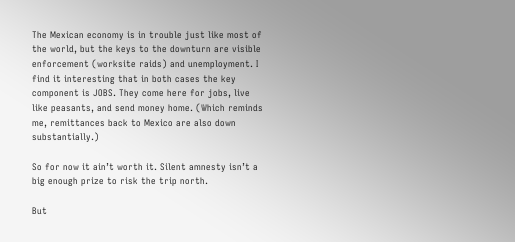The Mexican economy is in trouble just like most of the world, but the keys to the downturn are visible enforcement (worksite raids) and unemployment. I find it interesting that in both cases the key component is JOBS. They come here for jobs, live like peasants, and send money home. (Which reminds me, remittances back to Mexico are also down substantially.)

So for now it ain’t worth it. Silent amnesty isn’t a big enough prize to risk the trip north.

But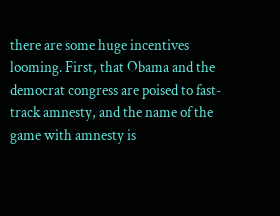there are some huge incentives looming. First, that Obama and the democrat congress are poised to fast-track amnesty, and the name of the game with amnesty is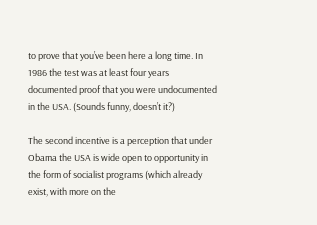to prove that you’ve been here a long time. In 1986 the test was at least four years documented proof that you were undocumented in the USA. (Sounds funny, doesn’t it?)

The second incentive is a perception that under Obama the USA is wide open to opportunity in the form of socialist programs (which already exist, with more on the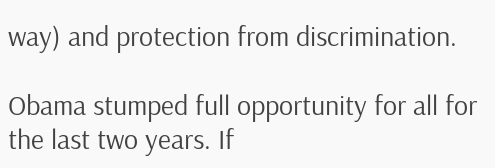way) and protection from discrimination.

Obama stumped full opportunity for all for the last two years. If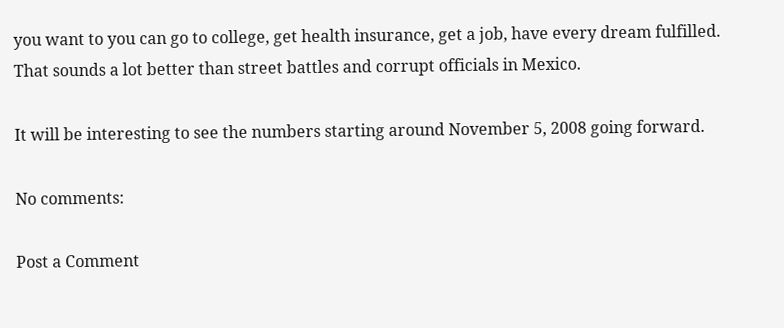you want to you can go to college, get health insurance, get a job, have every dream fulfilled. That sounds a lot better than street battles and corrupt officials in Mexico.

It will be interesting to see the numbers starting around November 5, 2008 going forward.

No comments:

Post a Comment